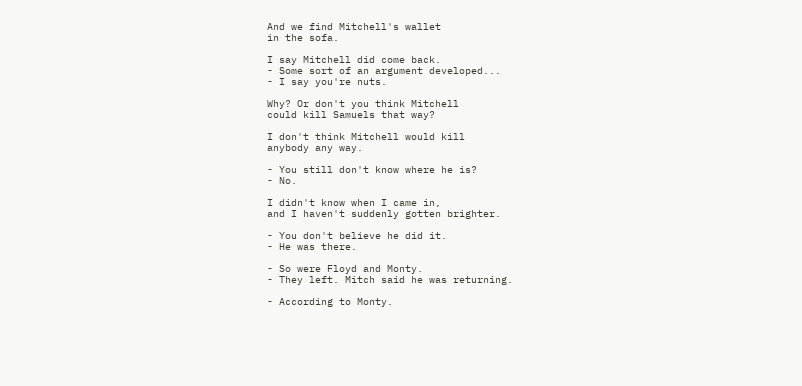And we find Mitchell's wallet
in the sofa.

I say Mitchell did come back.
- Some sort of an argument developed...
- I say you're nuts.

Why? Or don't you think Mitchell
could kill Samuels that way?

I don't think Mitchell would kill
anybody any way.

- You still don't know where he is?
- No.

I didn't know when I came in,
and I haven't suddenly gotten brighter.

- You don't believe he did it.
- He was there.

- So were Floyd and Monty.
- They left. Mitch said he was returning.

- According to Monty.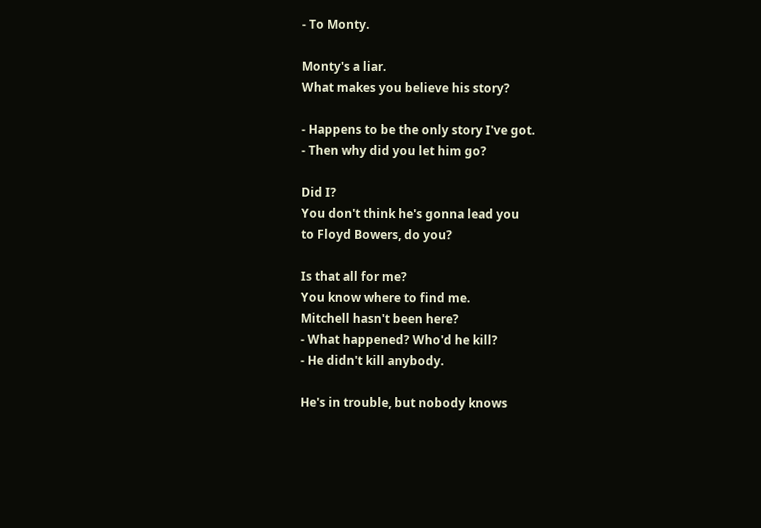- To Monty.

Monty's a liar.
What makes you believe his story?

- Happens to be the only story I've got.
- Then why did you let him go?

Did I?
You don't think he's gonna lead you
to Floyd Bowers, do you?

Is that all for me?
You know where to find me.
Mitchell hasn't been here?
- What happened? Who'd he kill?
- He didn't kill anybody.

He's in trouble, but nobody knows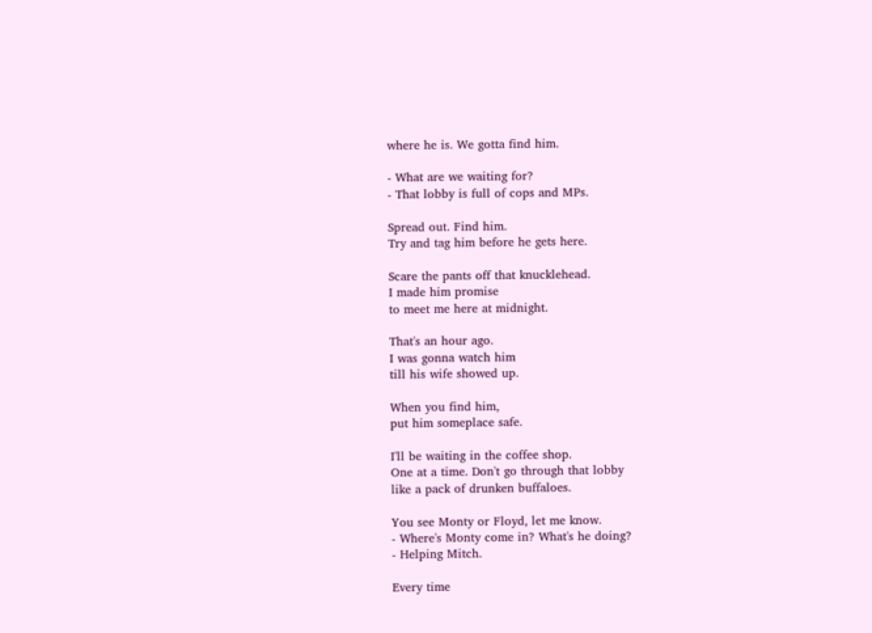where he is. We gotta find him.

- What are we waiting for?
- That lobby is full of cops and MPs.

Spread out. Find him.
Try and tag him before he gets here.

Scare the pants off that knucklehead.
I made him promise
to meet me here at midnight.

That's an hour ago.
I was gonna watch him
till his wife showed up.

When you find him,
put him someplace safe.

I'll be waiting in the coffee shop.
One at a time. Don't go through that lobby
like a pack of drunken buffaloes.

You see Monty or Floyd, let me know.
- Where's Monty come in? What's he doing?
- Helping Mitch.

Every time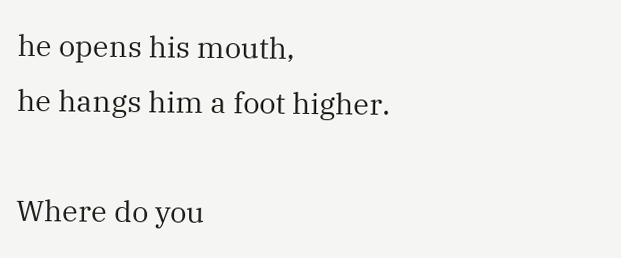he opens his mouth,
he hangs him a foot higher.

Where do you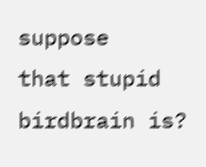suppose
that stupid birdbrain is?